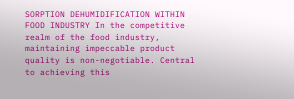SORPTION DEHUMIDIFICATION WITHIN FOOD INDUSTRY In the competitive realm of the food industry, maintaining impeccable product quality is non-negotiable. Central to achieving this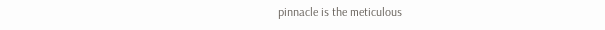pinnacle is the meticulous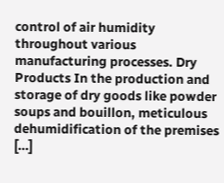control of air humidity throughout various manufacturing processes. Dry Products In the production and storage of dry goods like powder soups and bouillon, meticulous dehumidification of the premises […]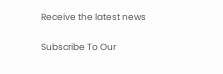Receive the latest news

Subscribe To Our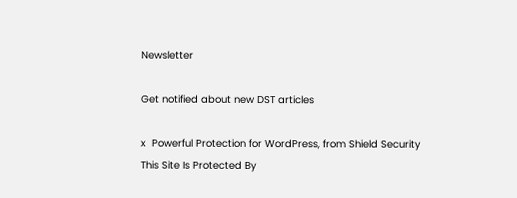Newsletter

Get notified about new DST articles

x  Powerful Protection for WordPress, from Shield Security
This Site Is Protected By